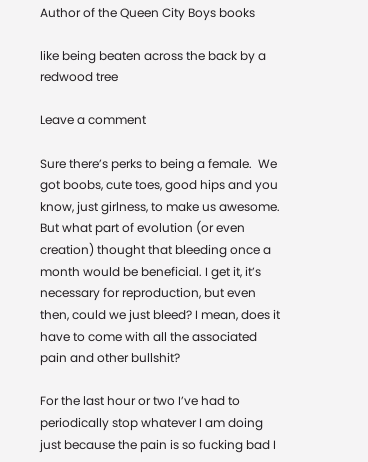Author of the Queen City Boys books

like being beaten across the back by a redwood tree

Leave a comment

Sure there’s perks to being a female.  We got boobs, cute toes, good hips and you know, just girlness, to make us awesome. But what part of evolution (or even creation) thought that bleeding once a month would be beneficial. I get it, it’s necessary for reproduction, but even then, could we just bleed? I mean, does it have to come with all the associated pain and other bullshit?

For the last hour or two I’ve had to periodically stop whatever I am doing just because the pain is so fucking bad I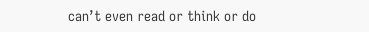can’t even read or think or do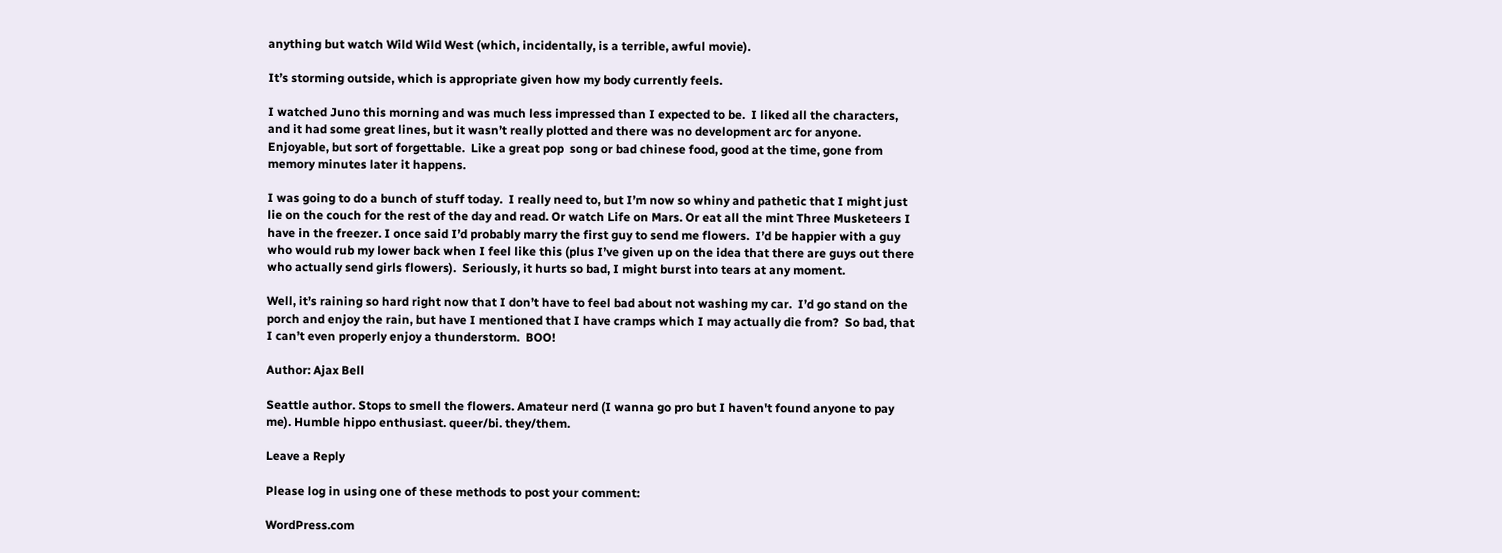anything but watch Wild Wild West (which, incidentally, is a terrible, awful movie).

It’s storming outside, which is appropriate given how my body currently feels.

I watched Juno this morning and was much less impressed than I expected to be.  I liked all the characters, and it had some great lines, but it wasn’t really plotted and there was no development arc for anyone.  Enjoyable, but sort of forgettable.  Like a great pop  song or bad chinese food, good at the time, gone from memory minutes later it happens.

I was going to do a bunch of stuff today.  I really need to, but I’m now so whiny and pathetic that I might just lie on the couch for the rest of the day and read. Or watch Life on Mars. Or eat all the mint Three Musketeers I have in the freezer. I once said I’d probably marry the first guy to send me flowers.  I’d be happier with a guy who would rub my lower back when I feel like this (plus I’ve given up on the idea that there are guys out there who actually send girls flowers).  Seriously, it hurts so bad, I might burst into tears at any moment.

Well, it’s raining so hard right now that I don’t have to feel bad about not washing my car.  I’d go stand on the porch and enjoy the rain, but have I mentioned that I have cramps which I may actually die from?  So bad, that I can’t even properly enjoy a thunderstorm.  BOO!

Author: Ajax Bell

Seattle author. Stops to smell the flowers. Amateur nerd (I wanna go pro but I haven't found anyone to pay me). Humble hippo enthusiast. queer/bi. they/them.

Leave a Reply

Please log in using one of these methods to post your comment:

WordPress.com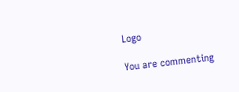Logo

You are commenting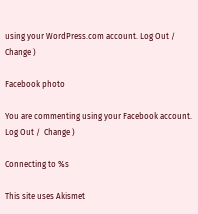using your WordPress.com account. Log Out /  Change )

Facebook photo

You are commenting using your Facebook account. Log Out /  Change )

Connecting to %s

This site uses Akismet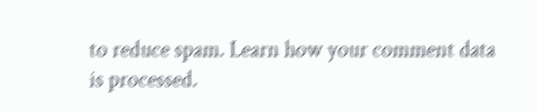to reduce spam. Learn how your comment data is processed.